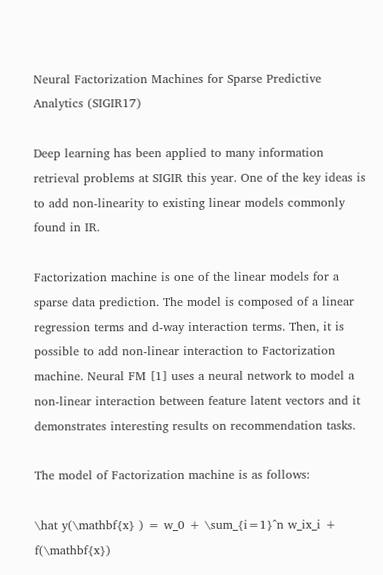Neural Factorization Machines for Sparse Predictive Analytics (SIGIR17)

Deep learning has been applied to many information retrieval problems at SIGIR this year. One of the key ideas is to add non-linearity to existing linear models commonly found in IR.

Factorization machine is one of the linear models for a sparse data prediction. The model is composed of a linear regression terms and d-way interaction terms. Then, it is possible to add non-linear interaction to Factorization machine. Neural FM [1] uses a neural network to model a non-linear interaction between feature latent vectors and it demonstrates interesting results on recommendation tasks.

The model of Factorization machine is as follows:

\hat y(\mathbf{x} ) = w_0 + \sum_{i=1}^n w_ix_i + f(\mathbf{x})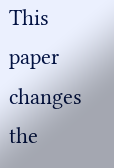This paper changes the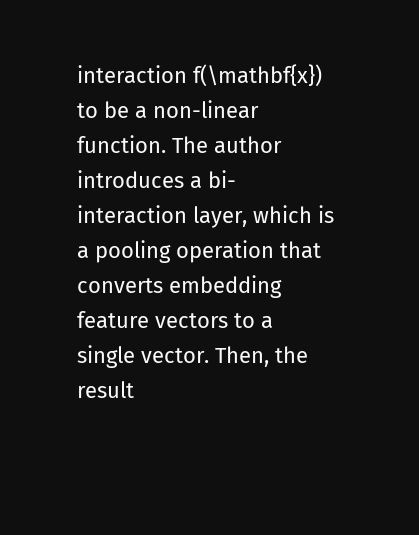interaction f(\mathbf{x}) to be a non-linear function. The author introduces a bi-interaction layer, which is a pooling operation that converts embedding feature vectors to a single vector. Then, the result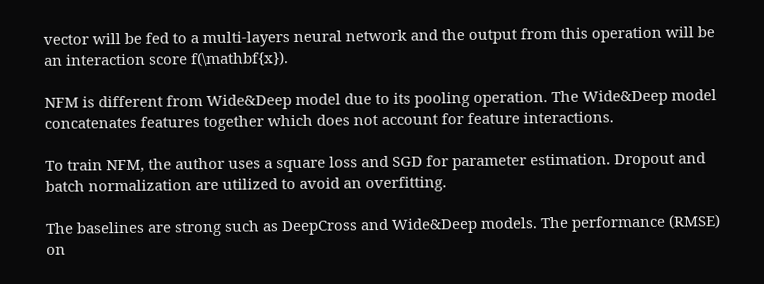vector will be fed to a multi-layers neural network and the output from this operation will be an interaction score f(\mathbf{x}).

NFM is different from Wide&Deep model due to its pooling operation. The Wide&Deep model concatenates features together which does not account for feature interactions.

To train NFM, the author uses a square loss and SGD for parameter estimation. Dropout and batch normalization are utilized to avoid an overfitting.

The baselines are strong such as DeepCross and Wide&Deep models. The performance (RMSE) on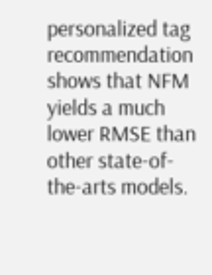personalized tag recommendation shows that NFM yields a much lower RMSE than other state-of-the-arts models.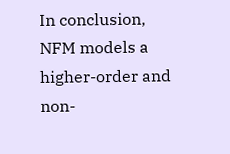In conclusion, NFM models a higher-order and non-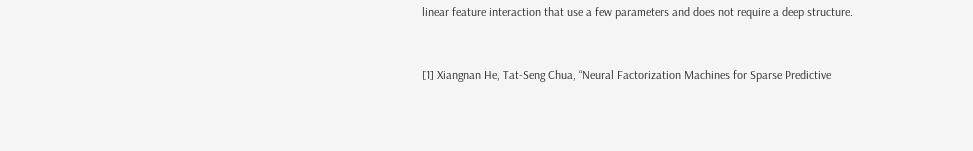linear feature interaction that use a few parameters and does not require a deep structure.


[1] Xiangnan He, Tat-Seng Chua, “Neural Factorization Machines for Sparse Predictive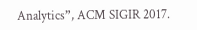Analytics”, ACM SIGIR 2017.